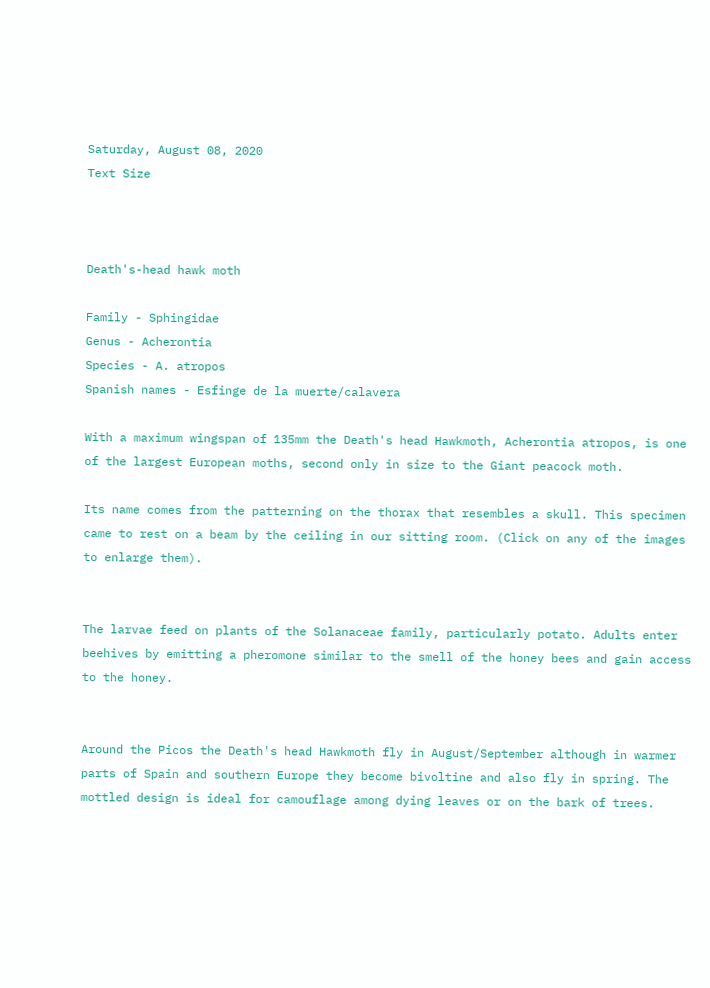Saturday, August 08, 2020
Text Size



Death's-head hawk moth

Family - Sphingidae
Genus - Acherontia
Species - A. atropos
Spanish names - Esfinge de la muerte/calavera

With a maximum wingspan of 135mm the Death's head Hawkmoth, Acherontia atropos, is one of the largest European moths, second only in size to the Giant peacock moth.

Its name comes from the patterning on the thorax that resembles a skull. This specimen came to rest on a beam by the ceiling in our sitting room. (Click on any of the images to enlarge them).


The larvae feed on plants of the Solanaceae family, particularly potato. Adults enter beehives by emitting a pheromone similar to the smell of the honey bees and gain access to the honey.


Around the Picos the Death's head Hawkmoth fly in August/September although in warmer parts of Spain and southern Europe they become bivoltine and also fly in spring. The mottled design is ideal for camouflage among dying leaves or on the bark of trees.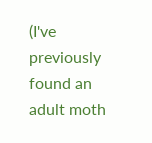(I've previously found an adult moth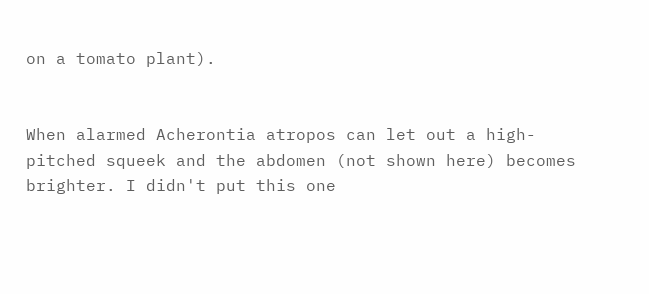on a tomato plant).


When alarmed Acherontia atropos can let out a high-pitched squeek and the abdomen (not shown here) becomes brighter. I didn't put this one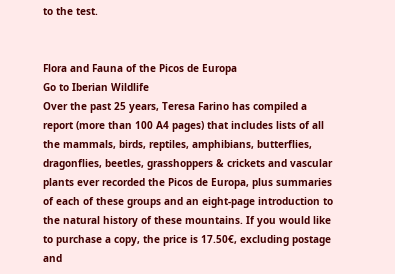to the test.


Flora and Fauna of the Picos de Europa
Go to Iberian Wildlife
Over the past 25 years, Teresa Farino has compiled a report (more than 100 A4 pages) that includes lists of all the mammals, birds, reptiles, amphibians, butterflies, dragonflies, beetles, grasshoppers & crickets and vascular plants ever recorded the Picos de Europa, plus summaries of each of these groups and an eight-page introduction to the natural history of these mountains. If you would like to purchase a copy, the price is 17.50€, excluding postage and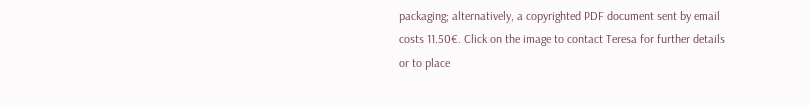packaging; alternatively, a copyrighted PDF document sent by email costs 11.50€. Click on the image to contact Teresa for further details or to place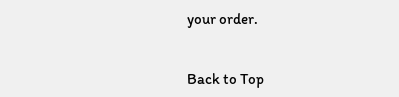your order.


Back to Top